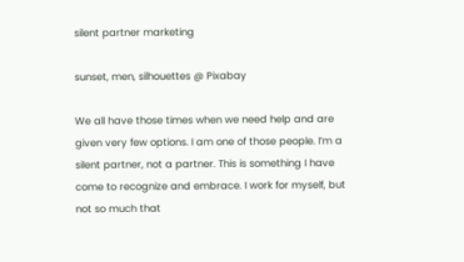silent partner marketing

sunset, men, silhouettes @ Pixabay

We all have those times when we need help and are given very few options. I am one of those people. I’m a silent partner, not a partner. This is something I have come to recognize and embrace. I work for myself, but not so much that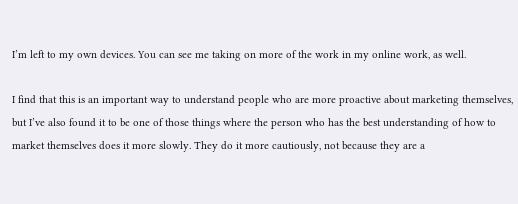I’m left to my own devices. You can see me taking on more of the work in my online work, as well.

I find that this is an important way to understand people who are more proactive about marketing themselves, but I’ve also found it to be one of those things where the person who has the best understanding of how to market themselves does it more slowly. They do it more cautiously, not because they are a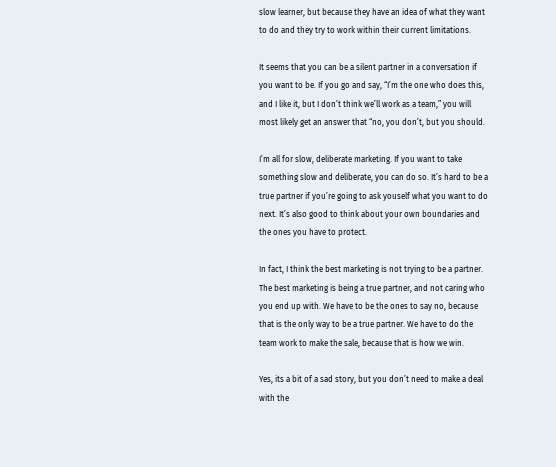slow learner, but because they have an idea of what they want to do and they try to work within their current limitations.

It seems that you can be a silent partner in a conversation if you want to be. If you go and say, “I’m the one who does this, and I like it, but I don’t think we’ll work as a team,” you will most likely get an answer that “no, you don’t, but you should.

I’m all for slow, deliberate marketing. If you want to take something slow and deliberate, you can do so. It’s hard to be a true partner if you’re going to ask youself what you want to do next. It’s also good to think about your own boundaries and the ones you have to protect.

In fact, I think the best marketing is not trying to be a partner. The best marketing is being a true partner, and not caring who you end up with. We have to be the ones to say no, because that is the only way to be a true partner. We have to do the team work to make the sale, because that is how we win.

Yes, its a bit of a sad story, but you don’t need to make a deal with the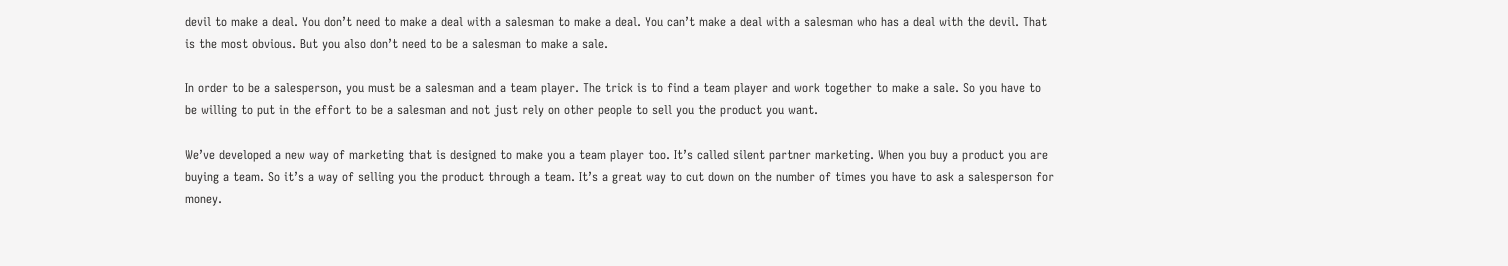devil to make a deal. You don’t need to make a deal with a salesman to make a deal. You can’t make a deal with a salesman who has a deal with the devil. That is the most obvious. But you also don’t need to be a salesman to make a sale.

In order to be a salesperson, you must be a salesman and a team player. The trick is to find a team player and work together to make a sale. So you have to be willing to put in the effort to be a salesman and not just rely on other people to sell you the product you want.

We’ve developed a new way of marketing that is designed to make you a team player too. It’s called silent partner marketing. When you buy a product you are buying a team. So it’s a way of selling you the product through a team. It’s a great way to cut down on the number of times you have to ask a salesperson for money.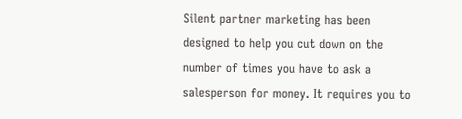Silent partner marketing has been designed to help you cut down on the number of times you have to ask a salesperson for money. It requires you to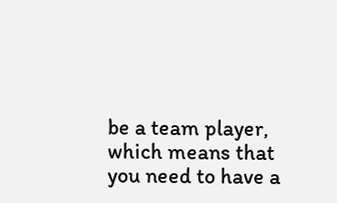be a team player, which means that you need to have a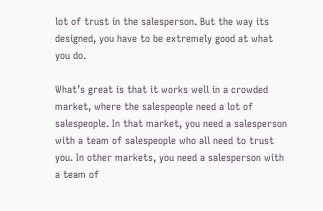lot of trust in the salesperson. But the way its designed, you have to be extremely good at what you do.

What’s great is that it works well in a crowded market, where the salespeople need a lot of salespeople. In that market, you need a salesperson with a team of salespeople who all need to trust you. In other markets, you need a salesperson with a team of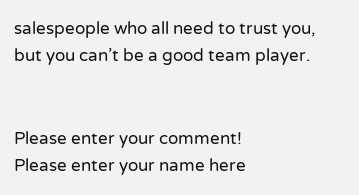salespeople who all need to trust you, but you can’t be a good team player.


Please enter your comment!
Please enter your name here